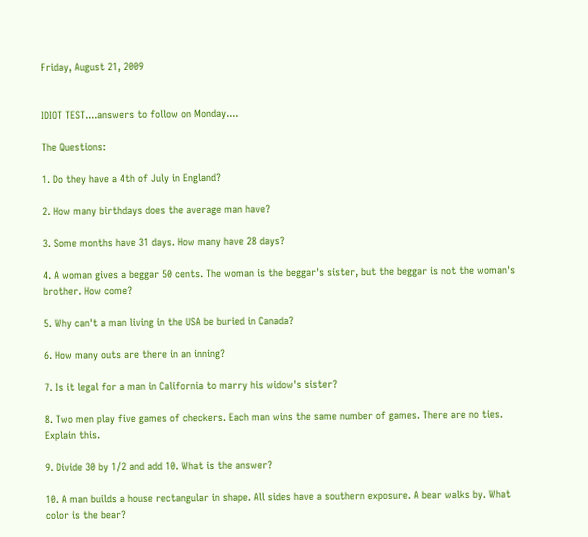Friday, August 21, 2009


IDIOT TEST....answers to follow on Monday....

The Questions:

1. Do they have a 4th of July in England?

2. How many birthdays does the average man have?

3. Some months have 31 days. How many have 28 days?

4. A woman gives a beggar 50 cents. The woman is the beggar's sister, but the beggar is not the woman's brother. How come?

5. Why can't a man living in the USA be buried in Canada?

6. How many outs are there in an inning?

7. Is it legal for a man in California to marry his widow's sister?

8. Two men play five games of checkers. Each man wins the same number of games. There are no ties. Explain this.

9. Divide 30 by 1/2 and add 10. What is the answer?

10. A man builds a house rectangular in shape. All sides have a southern exposure. A bear walks by. What color is the bear?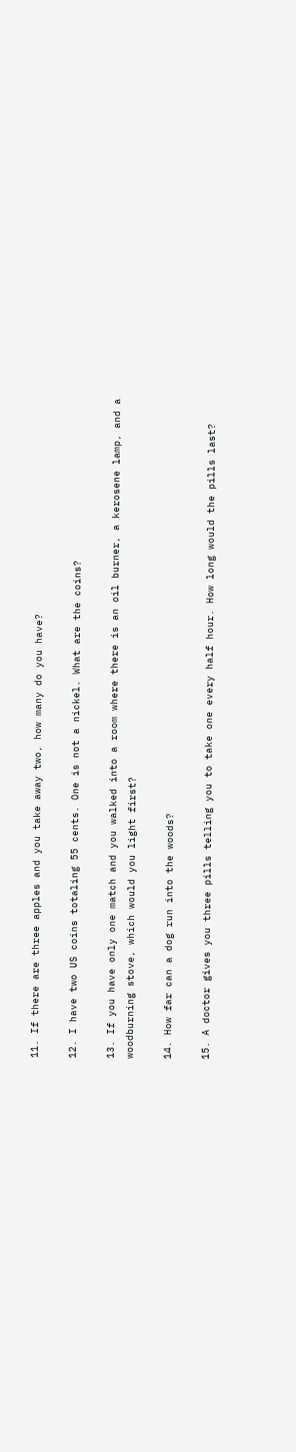11. If there are three apples and you take away two, how many do you have?

12. I have two US coins totaling 55 cents. One is not a nickel. What are the coins?

13. If you have only one match and you walked into a room where there is an oil burner, a kerosene lamp, and a woodburning stove, which would you light first?

14. How far can a dog run into the woods?

15. A doctor gives you three pills telling you to take one every half hour. How long would the pills last?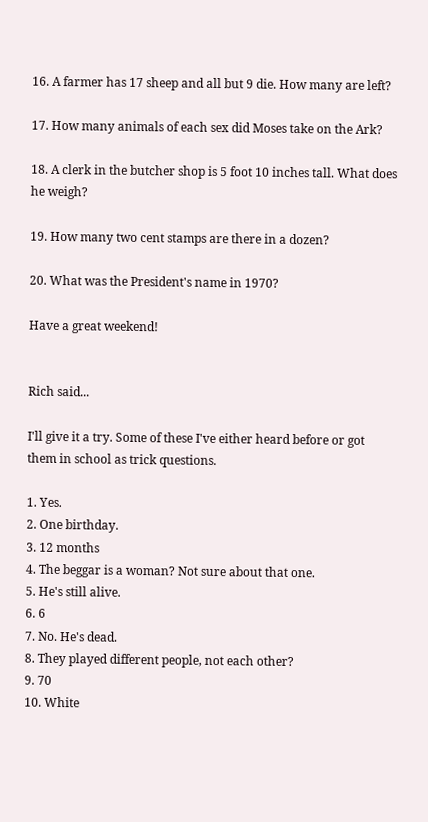16. A farmer has 17 sheep and all but 9 die. How many are left?

17. How many animals of each sex did Moses take on the Ark?

18. A clerk in the butcher shop is 5 foot 10 inches tall. What does he weigh?

19. How many two cent stamps are there in a dozen?

20. What was the President's name in 1970?

Have a great weekend!


Rich said...

I'll give it a try. Some of these I've either heard before or got them in school as trick questions.

1. Yes.
2. One birthday.
3. 12 months
4. The beggar is a woman? Not sure about that one.
5. He's still alive.
6. 6
7. No. He's dead.
8. They played different people, not each other?
9. 70
10. White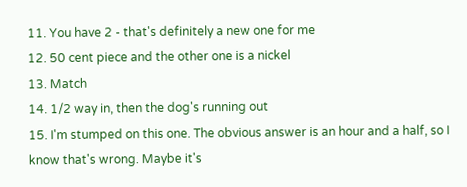11. You have 2 - that's definitely a new one for me
12. 50 cent piece and the other one is a nickel
13. Match
14. 1/2 way in, then the dog's running out
15. I'm stumped on this one. The obvious answer is an hour and a half, so I know that's wrong. Maybe it's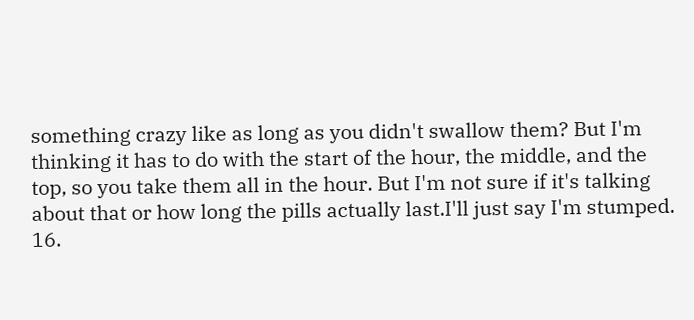something crazy like as long as you didn't swallow them? But I'm thinking it has to do with the start of the hour, the middle, and the top, so you take them all in the hour. But I'm not sure if it's talking about that or how long the pills actually last.I'll just say I'm stumped.
16.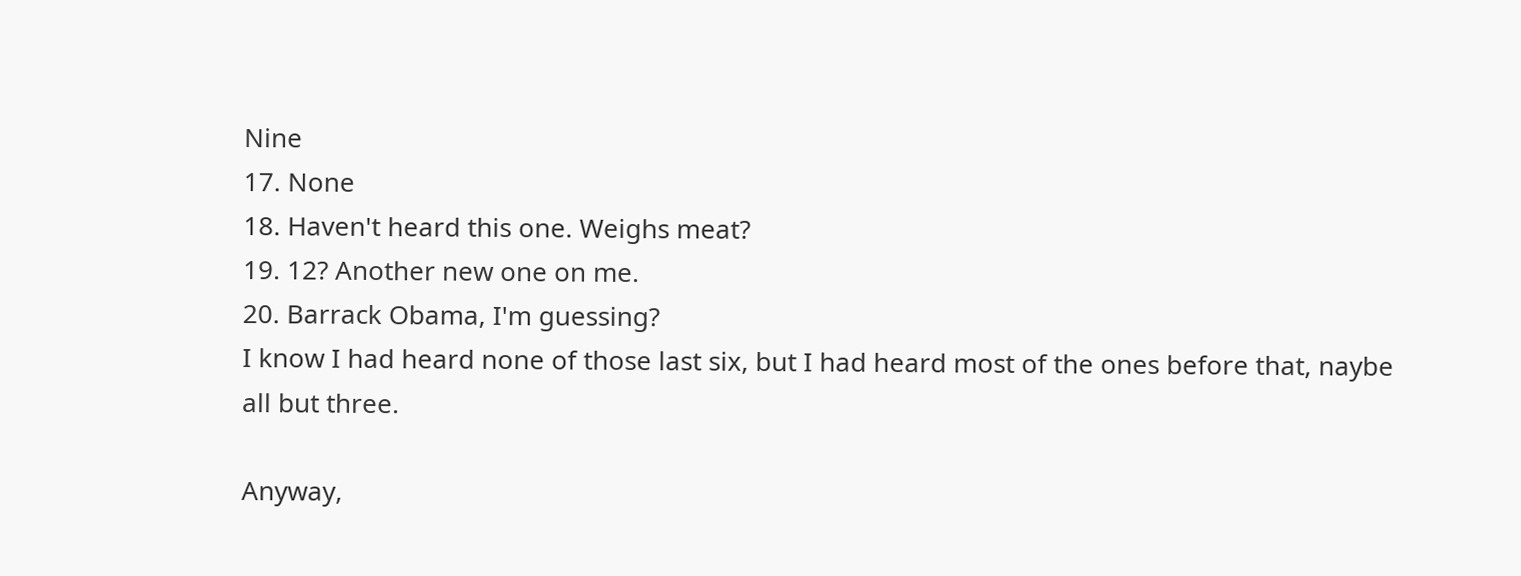Nine
17. None
18. Haven't heard this one. Weighs meat?
19. 12? Another new one on me.
20. Barrack Obama, I'm guessing?
I know I had heard none of those last six, but I had heard most of the ones before that, naybe all but three.

Anyway,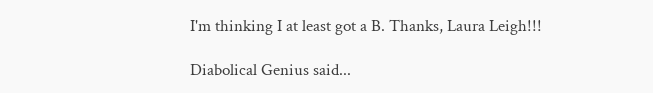I'm thinking I at least got a B. Thanks, Laura Leigh!!!

Diabolical Genius said...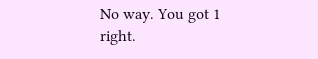No way. You got 1 right.